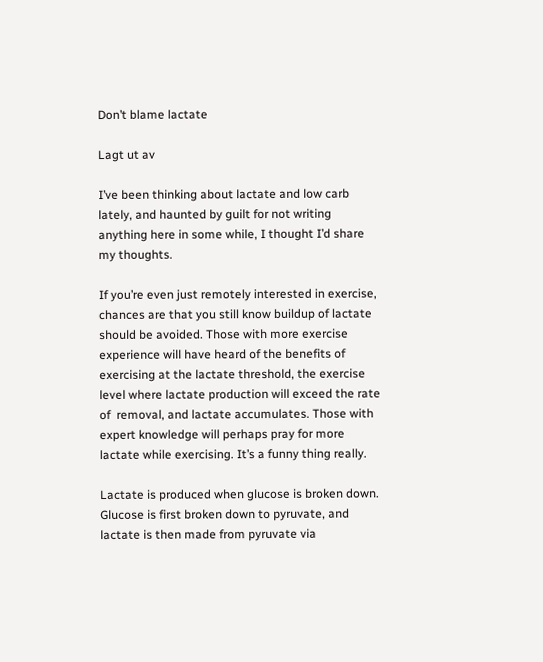Don’t blame lactate

Lagt ut av

I’ve been thinking about lactate and low carb lately, and haunted by guilt for not writing anything here in some while, I thought I’d share my thoughts.

If you’re even just remotely interested in exercise, chances are that you still know buildup of lactate should be avoided. Those with more exercise experience will have heard of the benefits of exercising at the lactate threshold, the exercise level where lactate production will exceed the rate of  removal, and lactate accumulates. Those with expert knowledge will perhaps pray for more lactate while exercising. It’s a funny thing really.

Lactate is produced when glucose is broken down. Glucose is first broken down to pyruvate, and lactate is then made from pyruvate via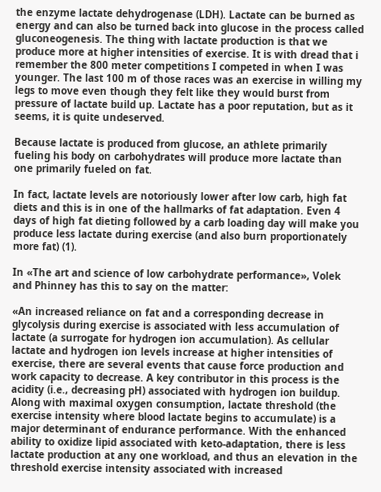the enzyme lactate dehydrogenase (LDH). Lactate can be burned as energy and can also be turned back into glucose in the process called gluconeogenesis. The thing with lactate production is that we produce more at higher intensities of exercise. It is with dread that i remember the 800 meter competitions I competed in when I was younger. The last 100 m of those races was an exercise in willing my legs to move even though they felt like they would burst from pressure of lactate build up. Lactate has a poor reputation, but as it seems, it is quite undeserved.

Because lactate is produced from glucose, an athlete primarily fueling his body on carbohydrates will produce more lactate than one primarily fueled on fat.

In fact, lactate levels are notoriously lower after low carb, high fat diets and this is in one of the hallmarks of fat adaptation. Even 4 days of high fat dieting followed by a carb loading day will make you produce less lactate during exercise (and also burn proportionately more fat) (1).

In «The art and science of low carbohydrate performance», Volek and Phinney has this to say on the matter:

«An increased reliance on fat and a corresponding decrease in glycolysis during exercise is associated with less accumulation of lactate (a surrogate for hydrogen ion accumulation). As cellular lactate and hydrogen ion levels increase at higher intensities of exercise, there are several events that cause force production and work capacity to decrease. A key contributor in this process is the acidity (i.e., decreasing pH) associated with hydrogen ion buildup. Along with maximal oxygen consumption, lactate threshold (the exercise intensity where blood lactate begins to accumulate) is a major determinant of endurance performance. With the enhanced ability to oxidize lipid associated with keto-adaptation, there is less lactate production at any one workload, and thus an elevation in the threshold exercise intensity associated with increased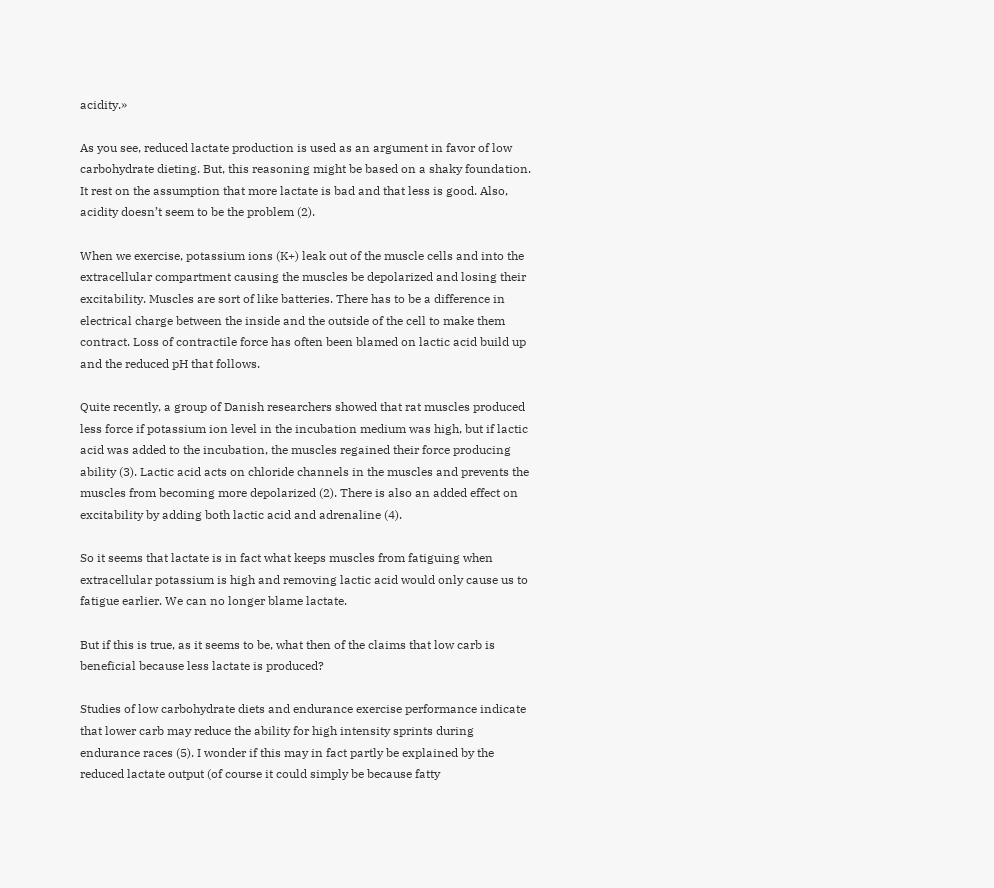acidity.»

As you see, reduced lactate production is used as an argument in favor of low carbohydrate dieting. But, this reasoning might be based on a shaky foundation. It rest on the assumption that more lactate is bad and that less is good. Also, acidity doesn’t seem to be the problem (2).

When we exercise, potassium ions (K+) leak out of the muscle cells and into the extracellular compartment causing the muscles be depolarized and losing their excitability. Muscles are sort of like batteries. There has to be a difference in electrical charge between the inside and the outside of the cell to make them contract. Loss of contractile force has often been blamed on lactic acid build up and the reduced pH that follows.

Quite recently, a group of Danish researchers showed that rat muscles produced less force if potassium ion level in the incubation medium was high, but if lactic acid was added to the incubation, the muscles regained their force producing ability (3). Lactic acid acts on chloride channels in the muscles and prevents the muscles from becoming more depolarized (2). There is also an added effect on excitability by adding both lactic acid and adrenaline (4).

So it seems that lactate is in fact what keeps muscles from fatiguing when extracellular potassium is high and removing lactic acid would only cause us to fatigue earlier. We can no longer blame lactate.

But if this is true, as it seems to be, what then of the claims that low carb is beneficial because less lactate is produced?

Studies of low carbohydrate diets and endurance exercise performance indicate that lower carb may reduce the ability for high intensity sprints during endurance races (5). I wonder if this may in fact partly be explained by the reduced lactate output (of course it could simply be because fatty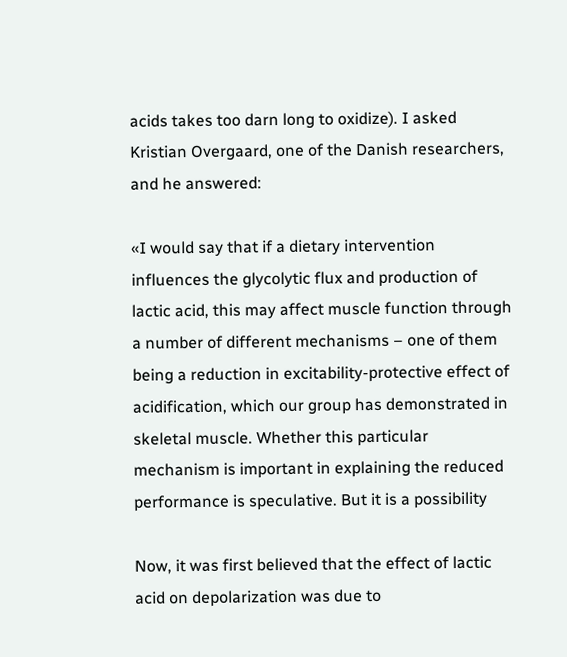acids takes too darn long to oxidize). I asked Kristian Overgaard, one of the Danish researchers, and he answered:

«I would say that if a dietary intervention influences the glycolytic flux and production of lactic acid, this may affect muscle function through a number of different mechanisms – one of them being a reduction in excitability-protective effect of acidification, which our group has demonstrated in skeletal muscle. Whether this particular mechanism is important in explaining the reduced performance is speculative. But it is a possibility

Now, it was first believed that the effect of lactic acid on depolarization was due to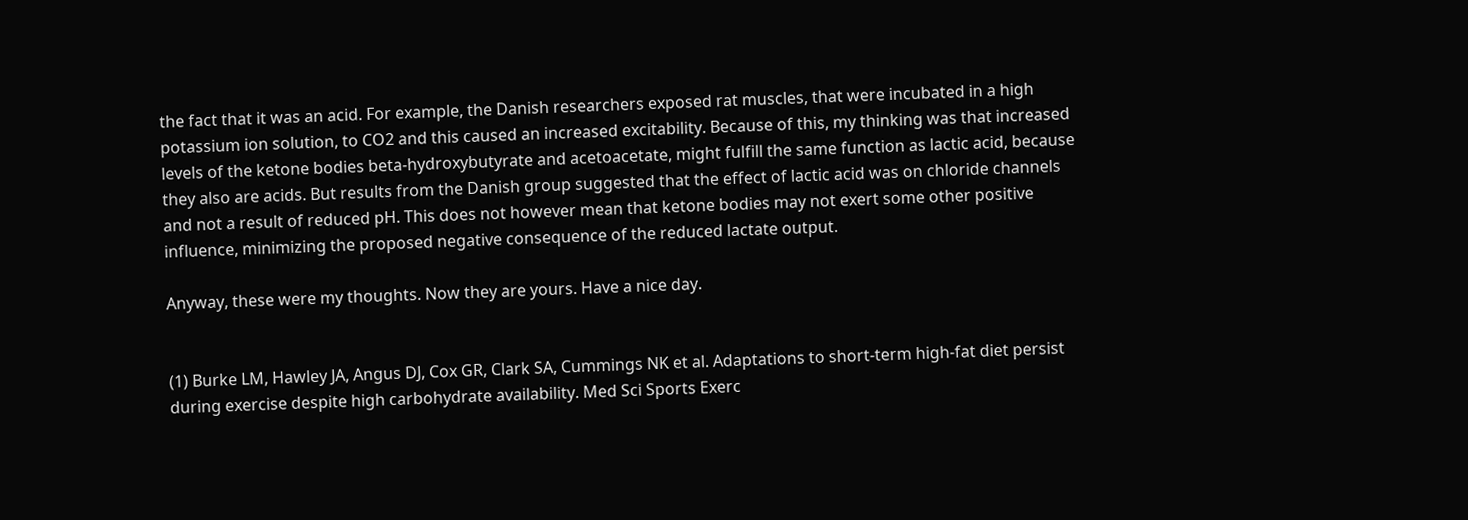the fact that it was an acid. For example, the Danish researchers exposed rat muscles, that were incubated in a high potassium ion solution, to CO2 and this caused an increased excitability. Because of this, my thinking was that increased levels of the ketone bodies beta-hydroxybutyrate and acetoacetate, might fulfill the same function as lactic acid, because they also are acids. But results from the Danish group suggested that the effect of lactic acid was on chloride channels and not a result of reduced pH. This does not however mean that ketone bodies may not exert some other positive influence, minimizing the proposed negative consequence of the reduced lactate output.

Anyway, these were my thoughts. Now they are yours. Have a nice day.


(1) Burke LM, Hawley JA, Angus DJ, Cox GR, Clark SA, Cummings NK et al. Adaptations to short-term high-fat diet persist during exercise despite high carbohydrate availability. Med Sci Sports Exerc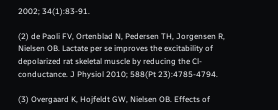2002; 34(1):83-91.

(2) de Paoli FV, Ortenblad N, Pedersen TH, Jorgensen R, Nielsen OB. Lactate per se improves the excitability of depolarized rat skeletal muscle by reducing the Cl- conductance. J Physiol 2010; 588(Pt 23):4785-4794.

(3) Overgaard K, Hojfeldt GW, Nielsen OB. Effects of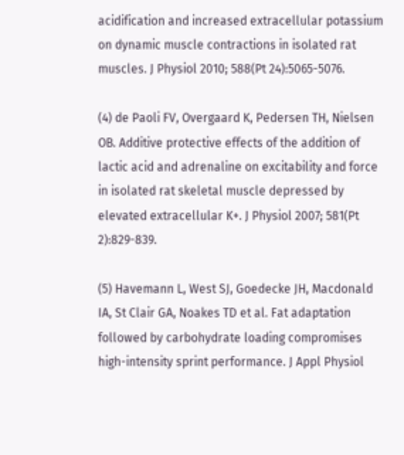acidification and increased extracellular potassium on dynamic muscle contractions in isolated rat muscles. J Physiol 2010; 588(Pt 24):5065-5076.

(4) de Paoli FV, Overgaard K, Pedersen TH, Nielsen OB. Additive protective effects of the addition of lactic acid and adrenaline on excitability and force in isolated rat skeletal muscle depressed by elevated extracellular K+. J Physiol 2007; 581(Pt 2):829-839.

(5) Havemann L, West SJ, Goedecke JH, Macdonald IA, St Clair GA, Noakes TD et al. Fat adaptation followed by carbohydrate loading compromises high-intensity sprint performance. J Appl Physiol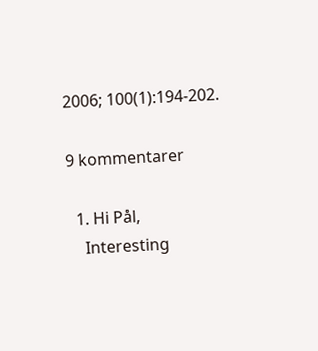2006; 100(1):194-202.

9 kommentarer

  1. Hi Pål,
    Interesting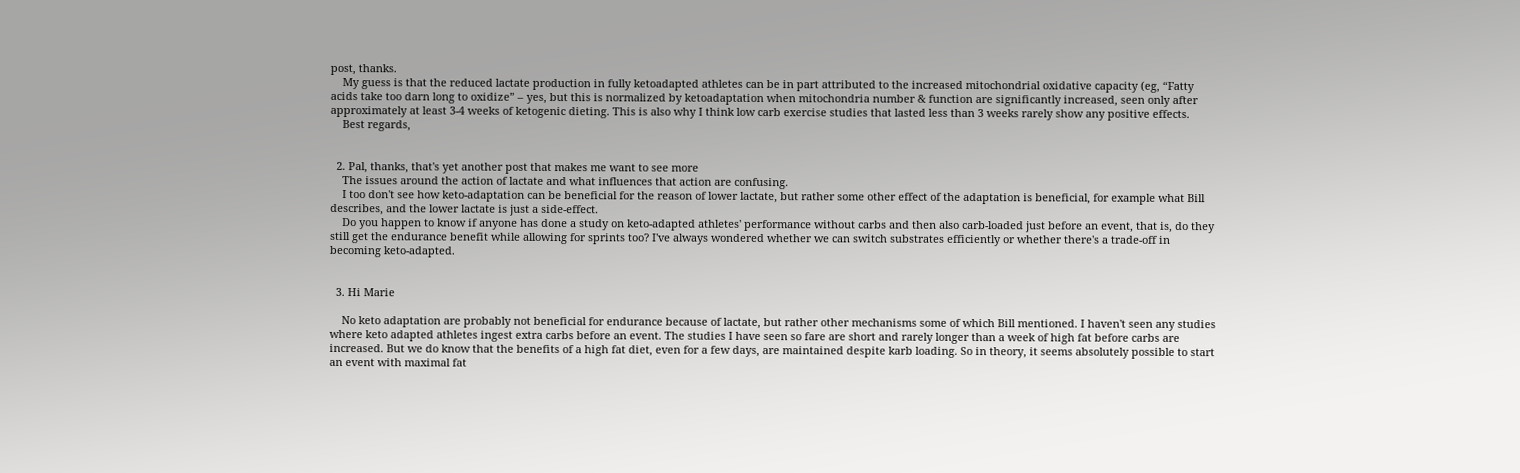post, thanks.
    My guess is that the reduced lactate production in fully ketoadapted athletes can be in part attributed to the increased mitochondrial oxidative capacity (eg, “Fatty acids take too darn long to oxidize” – yes, but this is normalized by ketoadaptation when mitochondria number & function are significantly increased, seen only after approximately at least 3-4 weeks of ketogenic dieting. This is also why I think low carb exercise studies that lasted less than 3 weeks rarely show any positive effects.
    Best regards,


  2. Pal, thanks, that's yet another post that makes me want to see more
    The issues around the action of lactate and what influences that action are confusing.
    I too don't see how keto-adaptation can be beneficial for the reason of lower lactate, but rather some other effect of the adaptation is beneficial, for example what Bill describes, and the lower lactate is just a side-effect.
    Do you happen to know if anyone has done a study on keto-adapted athletes' performance without carbs and then also carb-loaded just before an event, that is, do they still get the endurance benefit while allowing for sprints too? I've always wondered whether we can switch substrates efficiently or whether there's a trade-off in becoming keto-adapted.


  3. Hi Marie

    No keto adaptation are probably not beneficial for endurance because of lactate, but rather other mechanisms some of which Bill mentioned. I haven't seen any studies where keto adapted athletes ingest extra carbs before an event. The studies I have seen so fare are short and rarely longer than a week of high fat before carbs are increased. But we do know that the benefits of a high fat diet, even for a few days, are maintained despite karb loading. So in theory, it seems absolutely possible to start an event with maximal fat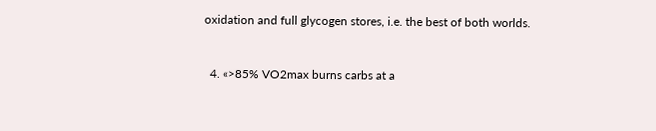oxidation and full glycogen stores, i.e. the best of both worlds.


  4. «>85% VO2max burns carbs at a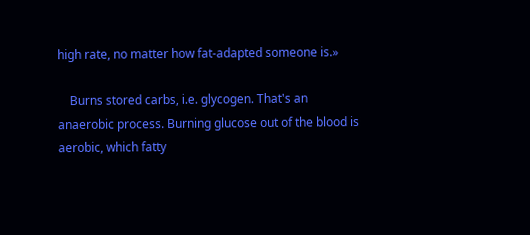high rate, no matter how fat-adapted someone is.»

    Burns stored carbs, i.e. glycogen. That's an anaerobic process. Burning glucose out of the blood is aerobic, which fatty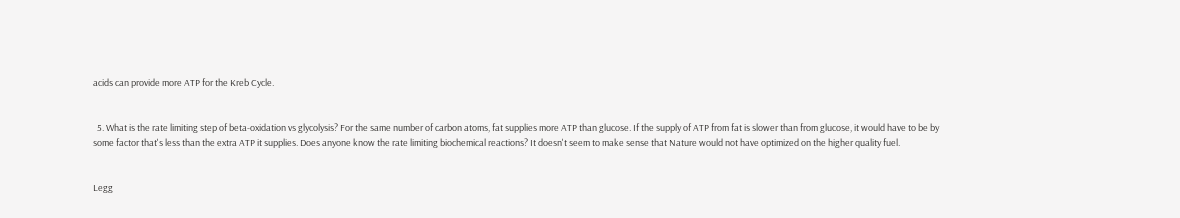acids can provide more ATP for the Kreb Cycle.


  5. What is the rate limiting step of beta-oxidation vs glycolysis? For the same number of carbon atoms, fat supplies more ATP than glucose. If the supply of ATP from fat is slower than from glucose, it would have to be by some factor that's less than the extra ATP it supplies. Does anyone know the rate limiting biochemical reactions? It doesn't seem to make sense that Nature would not have optimized on the higher quality fuel.


Legg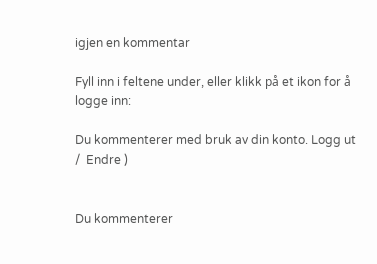igjen en kommentar

Fyll inn i feltene under, eller klikk på et ikon for å logge inn:

Du kommenterer med bruk av din konto. Logg ut /  Endre )


Du kommenterer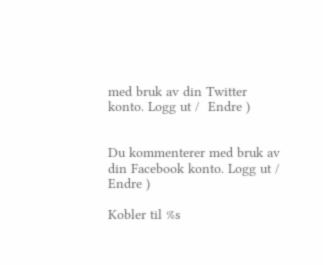med bruk av din Twitter konto. Logg ut /  Endre )


Du kommenterer med bruk av din Facebook konto. Logg ut /  Endre )

Kobler til %s